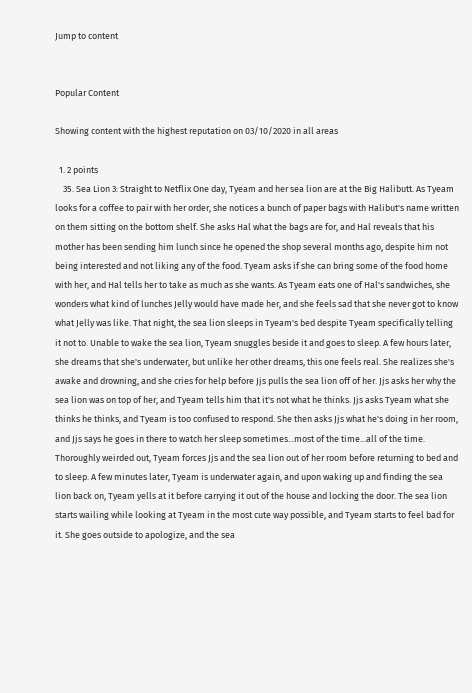Jump to content


Popular Content

Showing content with the highest reputation on 03/10/2020 in all areas

  1. 2 points
    35. Sea Lion 3: Straight to Netflix One day, Tyeam and her sea lion are at the Big Halibutt. As Tyeam looks for a coffee to pair with her order, she notices a bunch of paper bags with Halibut's name written on them sitting on the bottom shelf. She asks Hal what the bags are for, and Hal reveals that his mother has been sending him lunch since he opened the shop several months ago, despite him not being interested and not liking any of the food. Tyeam asks if she can bring some of the food home with her, and Hal tells her to take as much as she wants. As Tyeam eats one of Hal's sandwiches, she wonders what kind of lunches Jelly would have made her, and she feels sad that she never got to know what Jelly was like. That night, the sea lion sleeps in Tyeam's bed despite Tyeam specifically telling it not to. Unable to wake the sea lion, Tyeam snuggles beside it and goes to sleep. A few hours later, she dreams that she's underwater, but unlike her other dreams, this one feels real. She realizes she's awake and drowning, and she cries for help before Jjs pulls the sea lion off of her. Jjs asks her why the sea lion was on top of her, and Tyeam tells him that it's not what he thinks. Jjs asks Tyeam what she thinks he thinks, and Tyeam is too confused to respond. She then asks Jjs what he's doing in her room, and Jjs says he goes in there to watch her sleep sometimes...most of the time...all of the time. Thoroughly weirded out, Tyeam forces Jjs and the sea lion out of her room before returning to bed and to sleep. A few minutes later, Tyeam is underwater again, and upon waking up and finding the sea lion back on, Tyeam yells at it before carrying it out of the house and locking the door. The sea lion starts wailing while looking at Tyeam in the most cute way possible, and Tyeam starts to feel bad for it. She goes outside to apologize, and the sea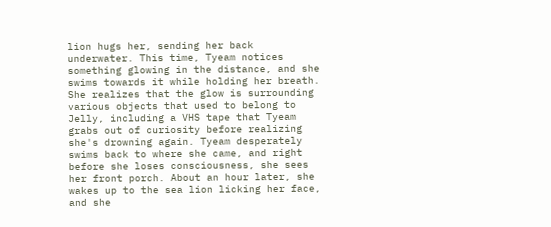lion hugs her, sending her back underwater. This time, Tyeam notices something glowing in the distance, and she swims towards it while holding her breath. She realizes that the glow is surrounding various objects that used to belong to Jelly, including a VHS tape that Tyeam grabs out of curiosity before realizing she's drowning again. Tyeam desperately swims back to where she came, and right before she loses consciousness, she sees her front porch. About an hour later, she wakes up to the sea lion licking her face, and she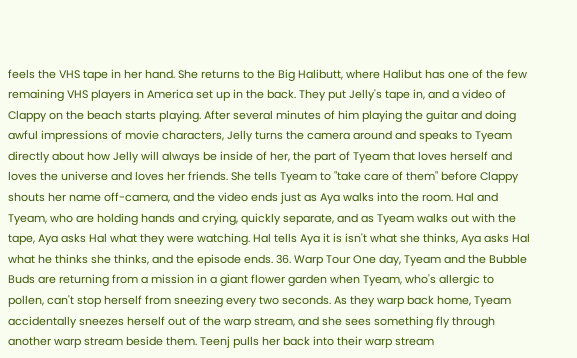feels the VHS tape in her hand. She returns to the Big Halibutt, where Halibut has one of the few remaining VHS players in America set up in the back. They put Jelly's tape in, and a video of Clappy on the beach starts playing. After several minutes of him playing the guitar and doing awful impressions of movie characters, Jelly turns the camera around and speaks to Tyeam directly about how Jelly will always be inside of her, the part of Tyeam that loves herself and loves the universe and loves her friends. She tells Tyeam to "take care of them" before Clappy shouts her name off-camera, and the video ends just as Aya walks into the room. Hal and Tyeam, who are holding hands and crying, quickly separate, and as Tyeam walks out with the tape, Aya asks Hal what they were watching. Hal tells Aya it is isn't what she thinks, Aya asks Hal what he thinks she thinks, and the episode ends. 36. Warp Tour One day, Tyeam and the Bubble Buds are returning from a mission in a giant flower garden when Tyeam, who's allergic to pollen, can't stop herself from sneezing every two seconds. As they warp back home, Tyeam accidentally sneezes herself out of the warp stream, and she sees something fly through another warp stream beside them. Teenj pulls her back into their warp stream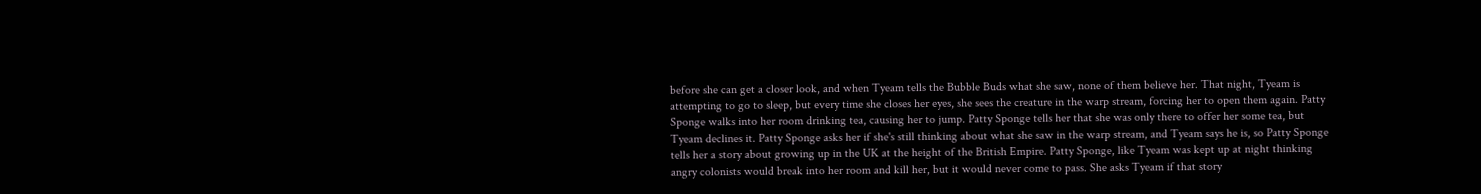before she can get a closer look, and when Tyeam tells the Bubble Buds what she saw, none of them believe her. That night, Tyeam is attempting to go to sleep, but every time she closes her eyes, she sees the creature in the warp stream, forcing her to open them again. Patty Sponge walks into her room drinking tea, causing her to jump. Patty Sponge tells her that she was only there to offer her some tea, but Tyeam declines it. Patty Sponge asks her if she's still thinking about what she saw in the warp stream, and Tyeam says he is, so Patty Sponge tells her a story about growing up in the UK at the height of the British Empire. Patty Sponge, like Tyeam was kept up at night thinking angry colonists would break into her room and kill her, but it would never come to pass. She asks Tyeam if that story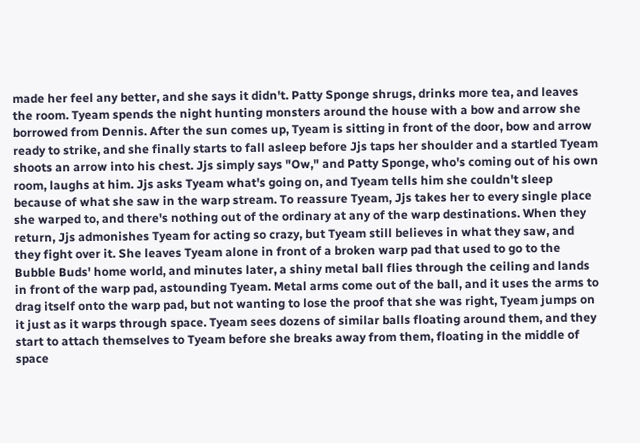made her feel any better, and she says it didn't. Patty Sponge shrugs, drinks more tea, and leaves the room. Tyeam spends the night hunting monsters around the house with a bow and arrow she borrowed from Dennis. After the sun comes up, Tyeam is sitting in front of the door, bow and arrow ready to strike, and she finally starts to fall asleep before Jjs taps her shoulder and a startled Tyeam shoots an arrow into his chest. Jjs simply says "Ow," and Patty Sponge, who's coming out of his own room, laughs at him. Jjs asks Tyeam what's going on, and Tyeam tells him she couldn't sleep because of what she saw in the warp stream. To reassure Tyeam, Jjs takes her to every single place she warped to, and there's nothing out of the ordinary at any of the warp destinations. When they return, Jjs admonishes Tyeam for acting so crazy, but Tyeam still believes in what they saw, and they fight over it. She leaves Tyeam alone in front of a broken warp pad that used to go to the Bubble Buds' home world, and minutes later, a shiny metal ball flies through the ceiling and lands in front of the warp pad, astounding Tyeam. Metal arms come out of the ball, and it uses the arms to drag itself onto the warp pad, but not wanting to lose the proof that she was right, Tyeam jumps on it just as it warps through space. Tyeam sees dozens of similar balls floating around them, and they start to attach themselves to Tyeam before she breaks away from them, floating in the middle of space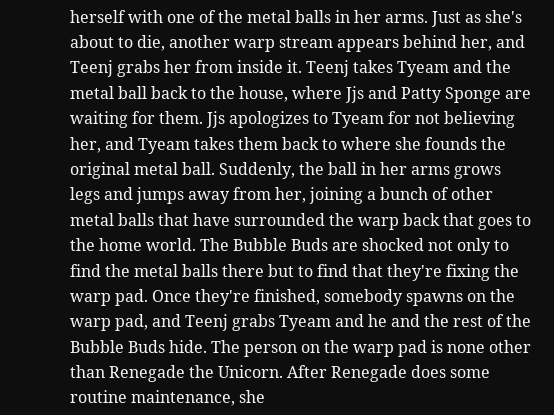herself with one of the metal balls in her arms. Just as she's about to die, another warp stream appears behind her, and Teenj grabs her from inside it. Teenj takes Tyeam and the metal ball back to the house, where Jjs and Patty Sponge are waiting for them. Jjs apologizes to Tyeam for not believing her, and Tyeam takes them back to where she founds the original metal ball. Suddenly, the ball in her arms grows legs and jumps away from her, joining a bunch of other metal balls that have surrounded the warp back that goes to the home world. The Bubble Buds are shocked not only to find the metal balls there but to find that they're fixing the warp pad. Once they're finished, somebody spawns on the warp pad, and Teenj grabs Tyeam and he and the rest of the Bubble Buds hide. The person on the warp pad is none other than Renegade the Unicorn. After Renegade does some routine maintenance, she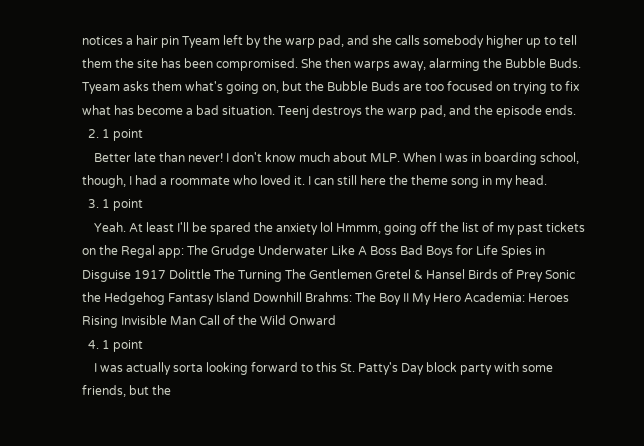notices a hair pin Tyeam left by the warp pad, and she calls somebody higher up to tell them the site has been compromised. She then warps away, alarming the Bubble Buds. Tyeam asks them what's going on, but the Bubble Buds are too focused on trying to fix what has become a bad situation. Teenj destroys the warp pad, and the episode ends.
  2. 1 point
    Better late than never! I don't know much about MLP. When I was in boarding school, though, I had a roommate who loved it. I can still here the theme song in my head.
  3. 1 point
    Yeah. At least I'll be spared the anxiety lol Hmmm, going off the list of my past tickets on the Regal app: The Grudge Underwater Like A Boss Bad Boys for Life Spies in Disguise 1917 Dolittle The Turning The Gentlemen Gretel & Hansel Birds of Prey Sonic the Hedgehog Fantasy Island Downhill Brahms: The Boy II My Hero Academia: Heroes Rising Invisible Man Call of the Wild Onward
  4. 1 point
    I was actually sorta looking forward to this St. Patty's Day block party with some friends, but the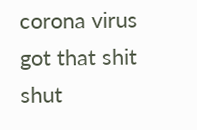corona virus got that shit shut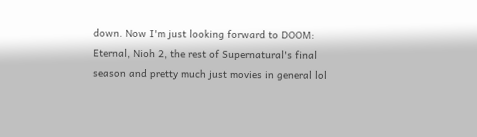down. Now I'm just looking forward to DOOM: Eternal, Nioh 2, the rest of Supernatural's final season and pretty much just movies in general lol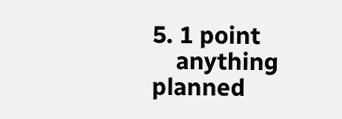5. 1 point
    anything planned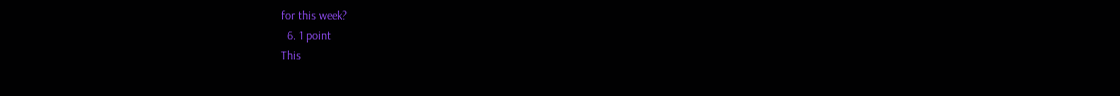for this week?
  6. 1 point
This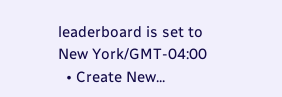leaderboard is set to New York/GMT-04:00
  • Create New...